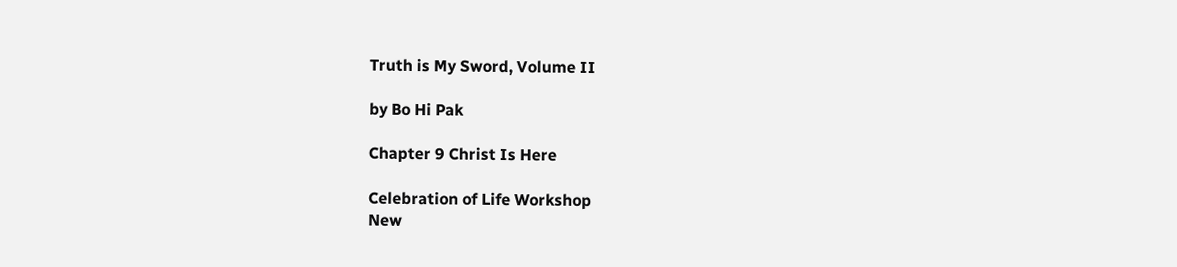Truth is My Sword, Volume II

by Bo Hi Pak

Chapter 9 Christ Is Here

Celebration of Life Workshop
New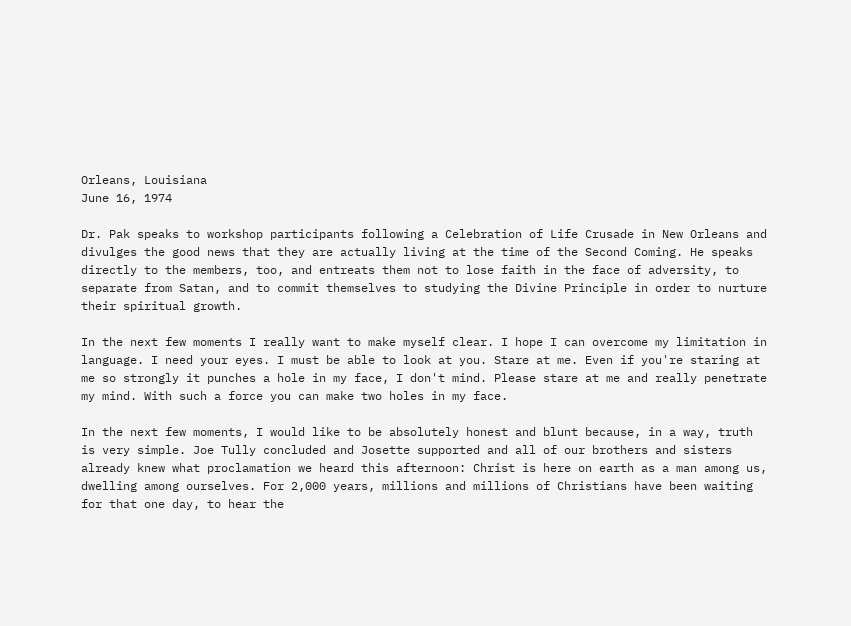Orleans, Louisiana
June 16, 1974

Dr. Pak speaks to workshop participants following a Celebration of Life Crusade in New Orleans and divulges the good news that they are actually living at the time of the Second Coming. He speaks directly to the members, too, and entreats them not to lose faith in the face of adversity, to separate from Satan, and to commit themselves to studying the Divine Principle in order to nurture their spiritual growth.

In the next few moments I really want to make myself clear. I hope I can overcome my limitation in language. I need your eyes. I must be able to look at you. Stare at me. Even if you're staring at me so strongly it punches a hole in my face, I don't mind. Please stare at me and really penetrate my mind. With such a force you can make two holes in my face.

In the next few moments, I would like to be absolutely honest and blunt because, in a way, truth is very simple. Joe Tully concluded and Josette supported and all of our brothers and sisters already knew what proclamation we heard this afternoon: Christ is here on earth as a man among us, dwelling among ourselves. For 2,000 years, millions and millions of Christians have been waiting for that one day, to hear the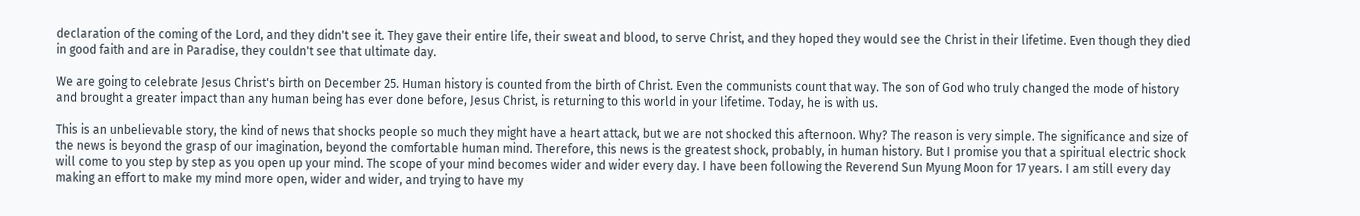declaration of the coming of the Lord, and they didn't see it. They gave their entire life, their sweat and blood, to serve Christ, and they hoped they would see the Christ in their lifetime. Even though they died in good faith and are in Paradise, they couldn't see that ultimate day.

We are going to celebrate Jesus Christ's birth on December 25. Human history is counted from the birth of Christ. Even the communists count that way. The son of God who truly changed the mode of history and brought a greater impact than any human being has ever done before, Jesus Christ, is returning to this world in your lifetime. Today, he is with us.

This is an unbelievable story, the kind of news that shocks people so much they might have a heart attack, but we are not shocked this afternoon. Why? The reason is very simple. The significance and size of the news is beyond the grasp of our imagination, beyond the comfortable human mind. Therefore, this news is the greatest shock, probably, in human history. But I promise you that a spiritual electric shock will come to you step by step as you open up your mind. The scope of your mind becomes wider and wider every day. I have been following the Reverend Sun Myung Moon for 17 years. I am still every day making an effort to make my mind more open, wider and wider, and trying to have my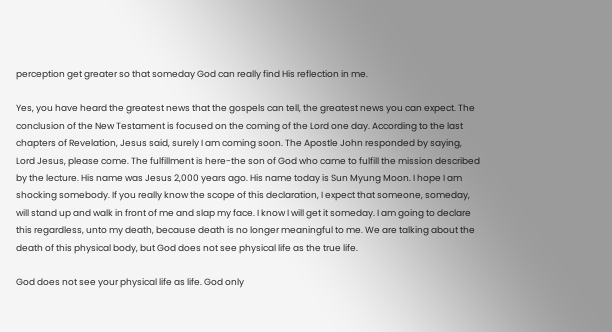perception get greater so that someday God can really find His reflection in me.

Yes, you have heard the greatest news that the gospels can tell, the greatest news you can expect. The conclusion of the New Testament is focused on the coming of the Lord one day. According to the last chapters of Revelation, Jesus said, surely I am coming soon. The Apostle John responded by saying, Lord Jesus, please come. The fulfillment is here-the son of God who came to fulfill the mission described by the lecture. His name was Jesus 2,000 years ago. His name today is Sun Myung Moon. I hope I am shocking somebody. If you really know the scope of this declaration, I expect that someone, someday, will stand up and walk in front of me and slap my face. I know I will get it someday. I am going to declare this regardless, unto my death, because death is no longer meaningful to me. We are talking about the death of this physical body, but God does not see physical life as the true life.

God does not see your physical life as life. God only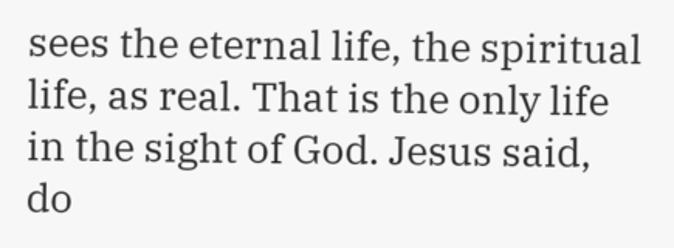sees the eternal life, the spiritual life, as real. That is the only life in the sight of God. Jesus said, do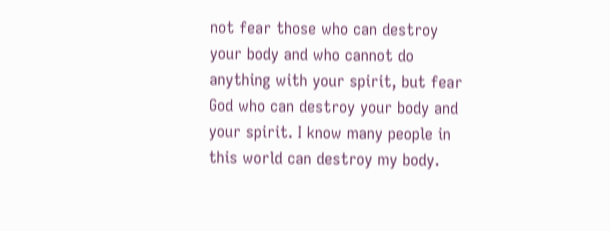not fear those who can destroy your body and who cannot do anything with your spirit, but fear God who can destroy your body and your spirit. I know many people in this world can destroy my body.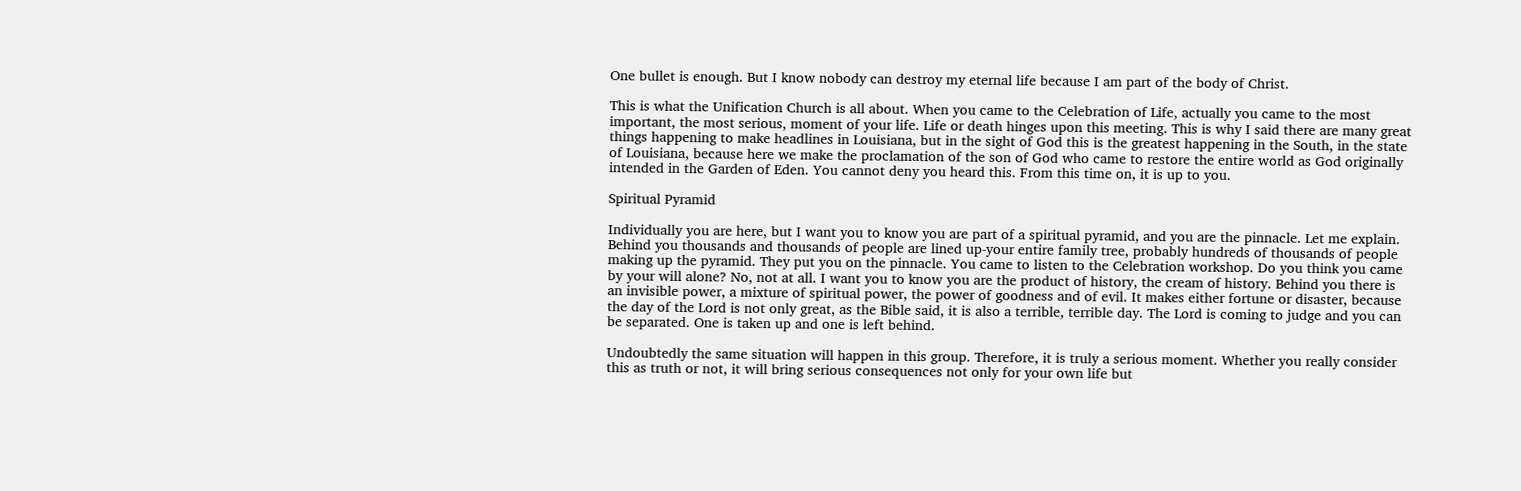One bullet is enough. But I know nobody can destroy my eternal life because I am part of the body of Christ.

This is what the Unification Church is all about. When you came to the Celebration of Life, actually you came to the most important, the most serious, moment of your life. Life or death hinges upon this meeting. This is why I said there are many great things happening to make headlines in Louisiana, but in the sight of God this is the greatest happening in the South, in the state of Louisiana, because here we make the proclamation of the son of God who came to restore the entire world as God originally intended in the Garden of Eden. You cannot deny you heard this. From this time on, it is up to you.

Spiritual Pyramid

Individually you are here, but I want you to know you are part of a spiritual pyramid, and you are the pinnacle. Let me explain. Behind you thousands and thousands of people are lined up-your entire family tree, probably hundreds of thousands of people making up the pyramid. They put you on the pinnacle. You came to listen to the Celebration workshop. Do you think you came by your will alone? No, not at all. I want you to know you are the product of history, the cream of history. Behind you there is an invisible power, a mixture of spiritual power, the power of goodness and of evil. It makes either fortune or disaster, because the day of the Lord is not only great, as the Bible said, it is also a terrible, terrible day. The Lord is coming to judge and you can be separated. One is taken up and one is left behind.

Undoubtedly the same situation will happen in this group. Therefore, it is truly a serious moment. Whether you really consider this as truth or not, it will bring serious consequences not only for your own life but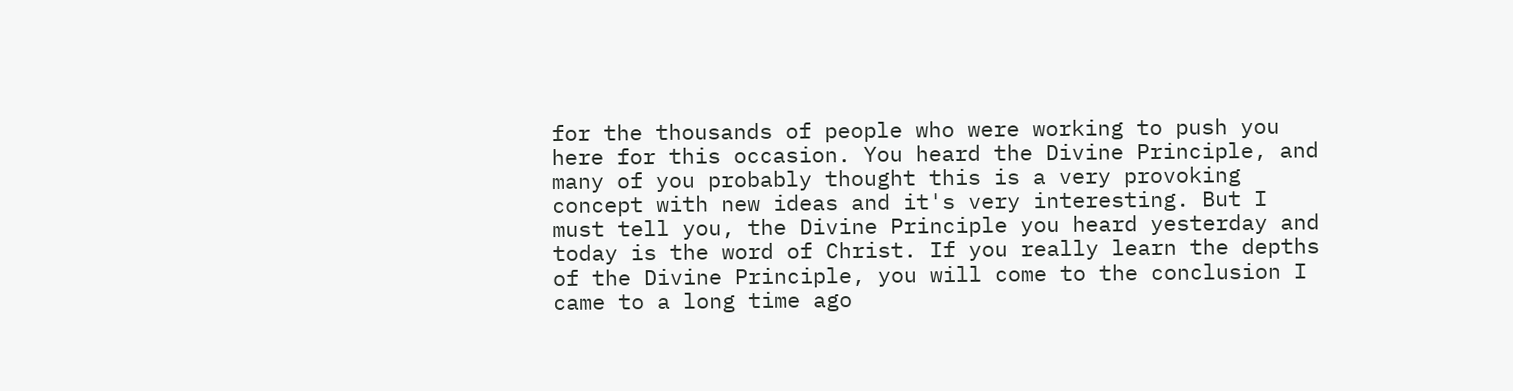for the thousands of people who were working to push you here for this occasion. You heard the Divine Principle, and many of you probably thought this is a very provoking concept with new ideas and it's very interesting. But I must tell you, the Divine Principle you heard yesterday and today is the word of Christ. If you really learn the depths of the Divine Principle, you will come to the conclusion I came to a long time ago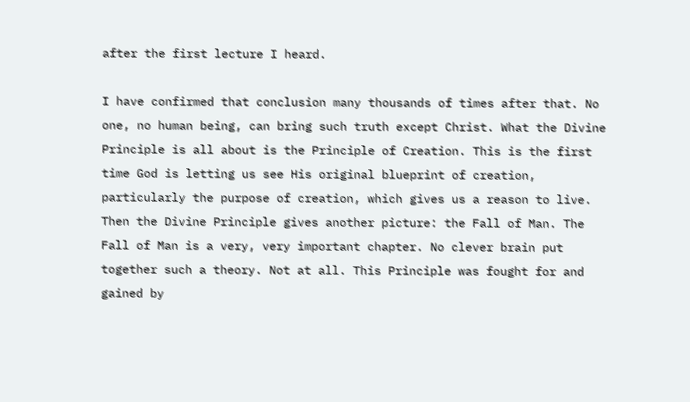after the first lecture I heard.

I have confirmed that conclusion many thousands of times after that. No one, no human being, can bring such truth except Christ. What the Divine Principle is all about is the Principle of Creation. This is the first time God is letting us see His original blueprint of creation, particularly the purpose of creation, which gives us a reason to live. Then the Divine Principle gives another picture: the Fall of Man. The Fall of Man is a very, very important chapter. No clever brain put together such a theory. Not at all. This Principle was fought for and gained by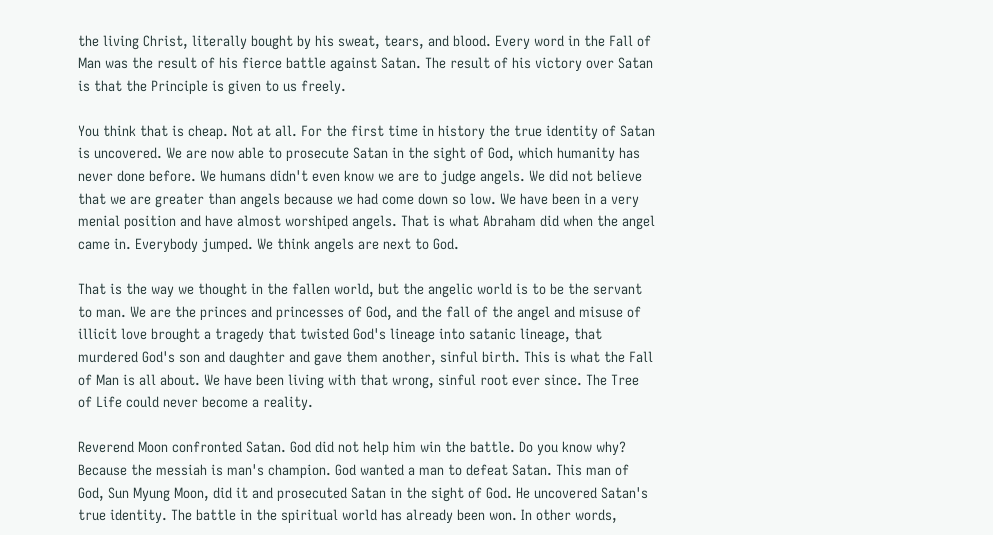the living Christ, literally bought by his sweat, tears, and blood. Every word in the Fall of Man was the result of his fierce battle against Satan. The result of his victory over Satan is that the Principle is given to us freely.

You think that is cheap. Not at all. For the first time in history the true identity of Satan is uncovered. We are now able to prosecute Satan in the sight of God, which humanity has never done before. We humans didn't even know we are to judge angels. We did not believe that we are greater than angels because we had come down so low. We have been in a very menial position and have almost worshiped angels. That is what Abraham did when the angel came in. Everybody jumped. We think angels are next to God.

That is the way we thought in the fallen world, but the angelic world is to be the servant to man. We are the princes and princesses of God, and the fall of the angel and misuse of illicit love brought a tragedy that twisted God's lineage into satanic lineage, that murdered God's son and daughter and gave them another, sinful birth. This is what the Fall of Man is all about. We have been living with that wrong, sinful root ever since. The Tree of Life could never become a reality.

Reverend Moon confronted Satan. God did not help him win the battle. Do you know why? Because the messiah is man's champion. God wanted a man to defeat Satan. This man of God, Sun Myung Moon, did it and prosecuted Satan in the sight of God. He uncovered Satan's true identity. The battle in the spiritual world has already been won. In other words,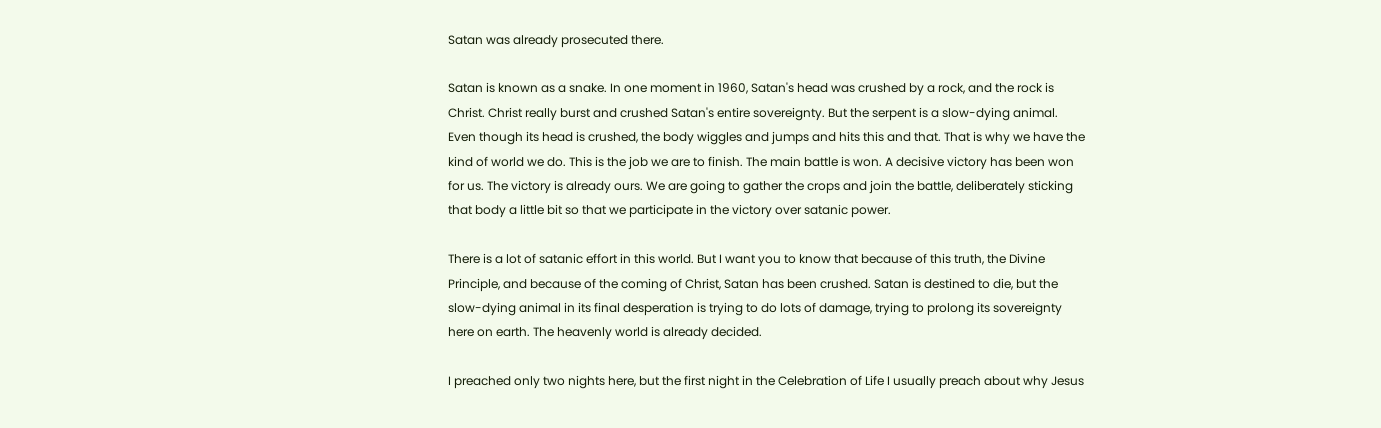Satan was already prosecuted there.

Satan is known as a snake. In one moment in 1960, Satan's head was crushed by a rock, and the rock is Christ. Christ really burst and crushed Satan's entire sovereignty. But the serpent is a slow-dying animal. Even though its head is crushed, the body wiggles and jumps and hits this and that. That is why we have the kind of world we do. This is the job we are to finish. The main battle is won. A decisive victory has been won for us. The victory is already ours. We are going to gather the crops and join the battle, deliberately sticking that body a little bit so that we participate in the victory over satanic power.

There is a lot of satanic effort in this world. But I want you to know that because of this truth, the Divine Principle, and because of the coming of Christ, Satan has been crushed. Satan is destined to die, but the slow-dying animal in its final desperation is trying to do lots of damage, trying to prolong its sovereignty here on earth. The heavenly world is already decided.

I preached only two nights here, but the first night in the Celebration of Life I usually preach about why Jesus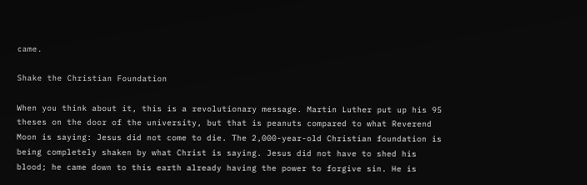came.

Shake the Christian Foundation

When you think about it, this is a revolutionary message. Martin Luther put up his 95 theses on the door of the university, but that is peanuts compared to what Reverend Moon is saying: Jesus did not come to die. The 2,000-year-old Christian foundation is being completely shaken by what Christ is saying. Jesus did not have to shed his blood; he came down to this earth already having the power to forgive sin. He is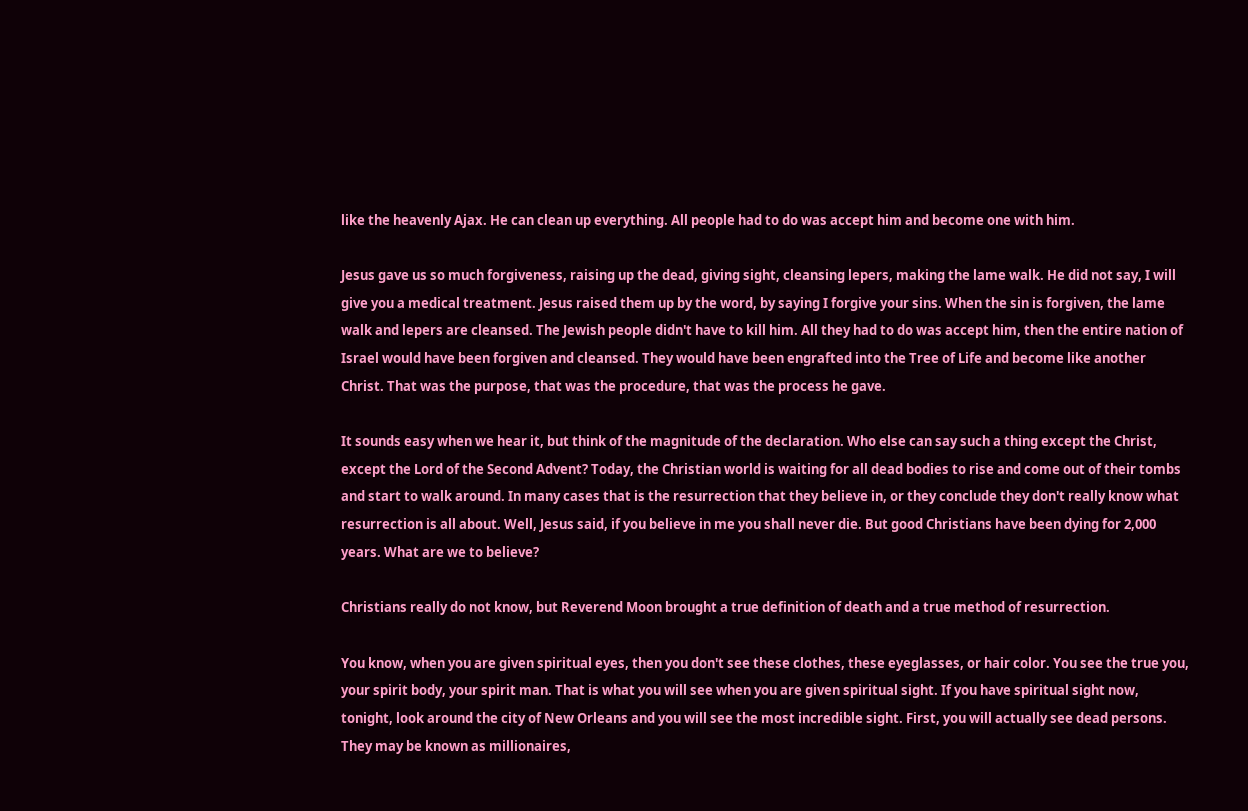like the heavenly Ajax. He can clean up everything. All people had to do was accept him and become one with him.

Jesus gave us so much forgiveness, raising up the dead, giving sight, cleansing lepers, making the lame walk. He did not say, I will give you a medical treatment. Jesus raised them up by the word, by saying I forgive your sins. When the sin is forgiven, the lame walk and lepers are cleansed. The Jewish people didn't have to kill him. All they had to do was accept him, then the entire nation of Israel would have been forgiven and cleansed. They would have been engrafted into the Tree of Life and become like another Christ. That was the purpose, that was the procedure, that was the process he gave.

It sounds easy when we hear it, but think of the magnitude of the declaration. Who else can say such a thing except the Christ, except the Lord of the Second Advent? Today, the Christian world is waiting for all dead bodies to rise and come out of their tombs and start to walk around. In many cases that is the resurrection that they believe in, or they conclude they don't really know what resurrection is all about. Well, Jesus said, if you believe in me you shall never die. But good Christians have been dying for 2,000 years. What are we to believe?

Christians really do not know, but Reverend Moon brought a true definition of death and a true method of resurrection.

You know, when you are given spiritual eyes, then you don't see these clothes, these eyeglasses, or hair color. You see the true you, your spirit body, your spirit man. That is what you will see when you are given spiritual sight. If you have spiritual sight now, tonight, look around the city of New Orleans and you will see the most incredible sight. First, you will actually see dead persons. They may be known as millionaires,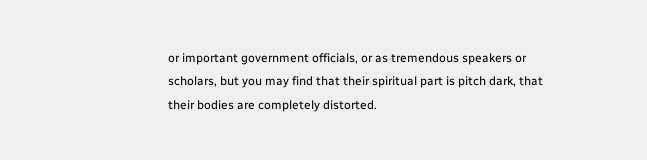or important government officials, or as tremendous speakers or scholars, but you may find that their spiritual part is pitch dark, that their bodies are completely distorted.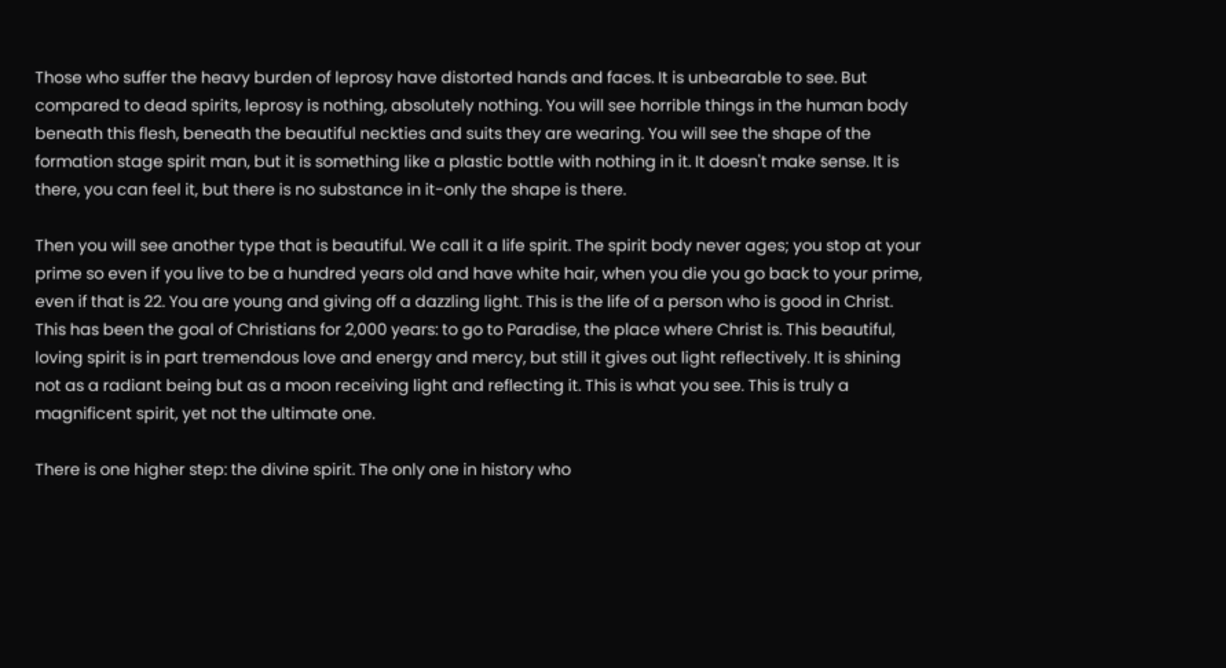Those who suffer the heavy burden of leprosy have distorted hands and faces. It is unbearable to see. But compared to dead spirits, leprosy is nothing, absolutely nothing. You will see horrible things in the human body beneath this flesh, beneath the beautiful neckties and suits they are wearing. You will see the shape of the formation stage spirit man, but it is something like a plastic bottle with nothing in it. It doesn't make sense. It is there, you can feel it, but there is no substance in it-only the shape is there.

Then you will see another type that is beautiful. We call it a life spirit. The spirit body never ages; you stop at your prime so even if you live to be a hundred years old and have white hair, when you die you go back to your prime, even if that is 22. You are young and giving off a dazzling light. This is the life of a person who is good in Christ. This has been the goal of Christians for 2,000 years: to go to Paradise, the place where Christ is. This beautiful, loving spirit is in part tremendous love and energy and mercy, but still it gives out light reflectively. It is shining not as a radiant being but as a moon receiving light and reflecting it. This is what you see. This is truly a magnificent spirit, yet not the ultimate one.

There is one higher step: the divine spirit. The only one in history who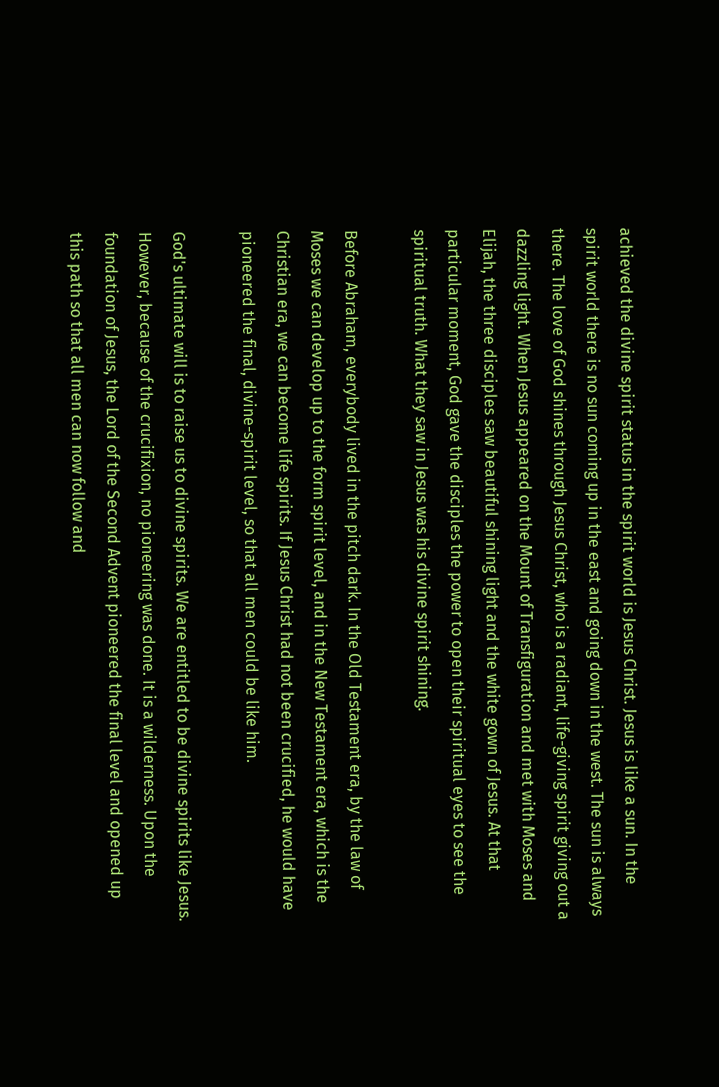achieved the divine spirit status in the spirit world is Jesus Christ. Jesus is like a sun. In the spirit world there is no sun coming up in the east and going down in the west. The sun is always there. The love of God shines through Jesus Christ, who is a radiant, life-giving spirit giving out a dazzling light. When Jesus appeared on the Mount of Transfiguration and met with Moses and Elijah, the three disciples saw beautiful shining light and the white gown of Jesus. At that particular moment, God gave the disciples the power to open their spiritual eyes to see the spiritual truth. What they saw in Jesus was his divine spirit shining.

Before Abraham, everybody lived in the pitch dark. In the Old Testament era, by the law of Moses we can develop up to the form spirit level, and in the New Testament era, which is the Christian era, we can become life spirits. If Jesus Christ had not been crucified, he would have pioneered the final, divine-spirit level, so that all men could be like him.

God's ultimate will is to raise us to divine spirits. We are entitled to be divine spirits like Jesus. However, because of the crucifixion, no pioneering was done. It is a wilderness. Upon the foundation of Jesus, the Lord of the Second Advent pioneered the final level and opened up this path so that all men can now follow and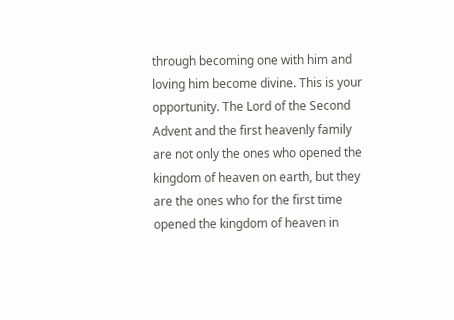through becoming one with him and loving him become divine. This is your opportunity. The Lord of the Second Advent and the first heavenly family are not only the ones who opened the kingdom of heaven on earth, but they are the ones who for the first time opened the kingdom of heaven in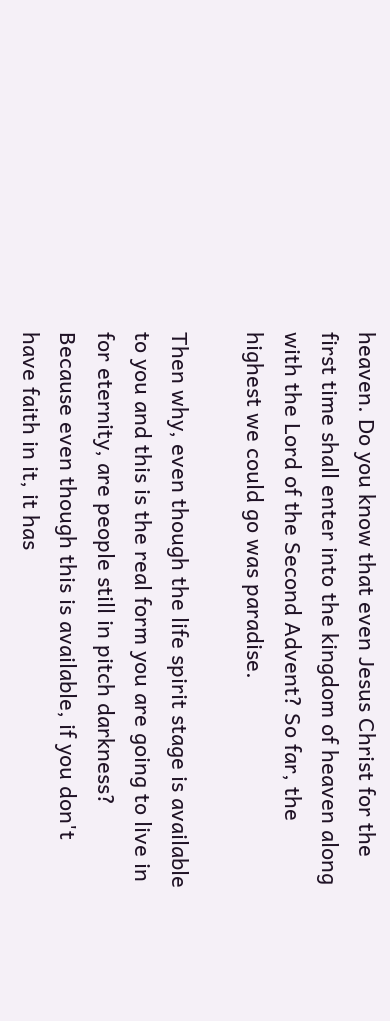heaven. Do you know that even Jesus Christ for the first time shall enter into the kingdom of heaven along with the Lord of the Second Advent? So far, the highest we could go was paradise.

Then why, even though the life spirit stage is available to you and this is the real form you are going to live in for eternity, are people still in pitch darkness? Because even though this is available, if you don't have faith in it, it has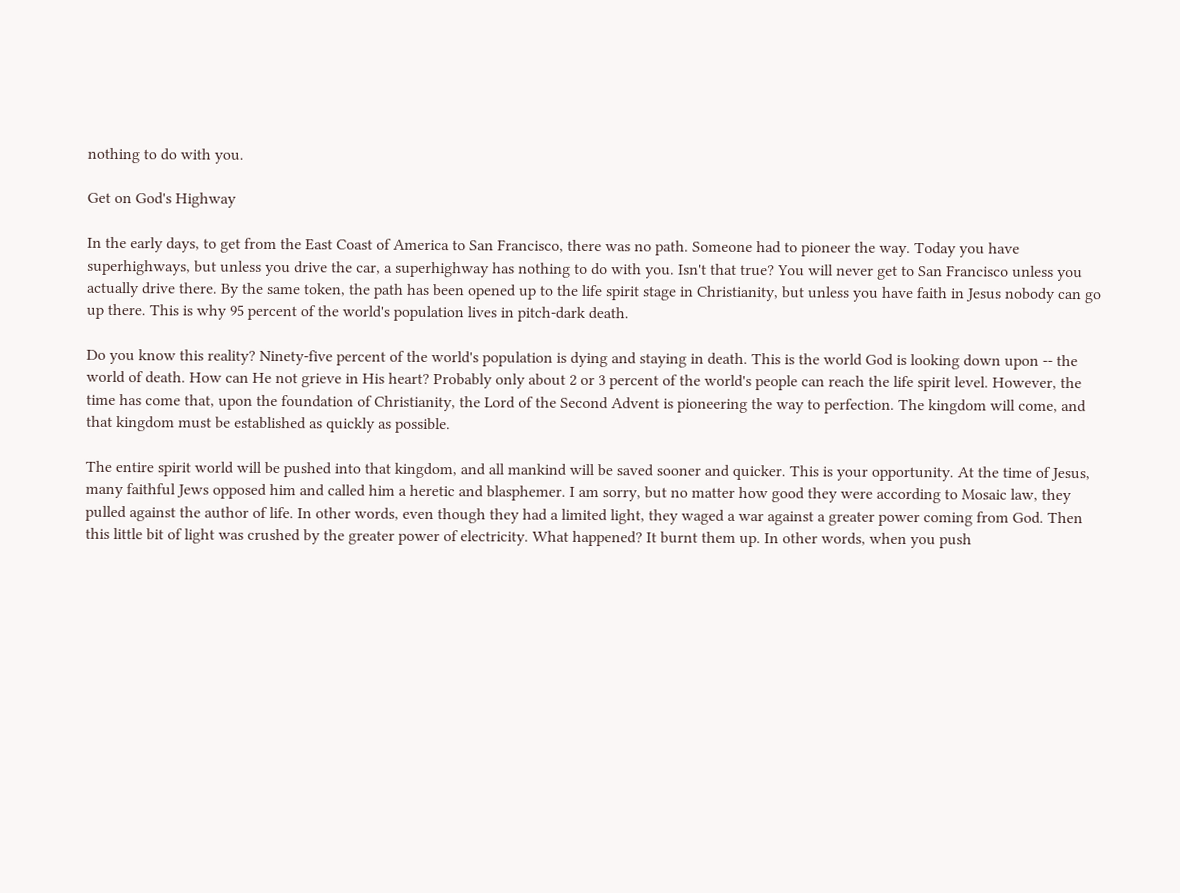nothing to do with you.

Get on God's Highway

In the early days, to get from the East Coast of America to San Francisco, there was no path. Someone had to pioneer the way. Today you have superhighways, but unless you drive the car, a superhighway has nothing to do with you. Isn't that true? You will never get to San Francisco unless you actually drive there. By the same token, the path has been opened up to the life spirit stage in Christianity, but unless you have faith in Jesus nobody can go up there. This is why 95 percent of the world's population lives in pitch-dark death.

Do you know this reality? Ninety-five percent of the world's population is dying and staying in death. This is the world God is looking down upon -- the world of death. How can He not grieve in His heart? Probably only about 2 or 3 percent of the world's people can reach the life spirit level. However, the time has come that, upon the foundation of Christianity, the Lord of the Second Advent is pioneering the way to perfection. The kingdom will come, and that kingdom must be established as quickly as possible.

The entire spirit world will be pushed into that kingdom, and all mankind will be saved sooner and quicker. This is your opportunity. At the time of Jesus, many faithful Jews opposed him and called him a heretic and blasphemer. I am sorry, but no matter how good they were according to Mosaic law, they pulled against the author of life. In other words, even though they had a limited light, they waged a war against a greater power coming from God. Then this little bit of light was crushed by the greater power of electricity. What happened? It burnt them up. In other words, when you push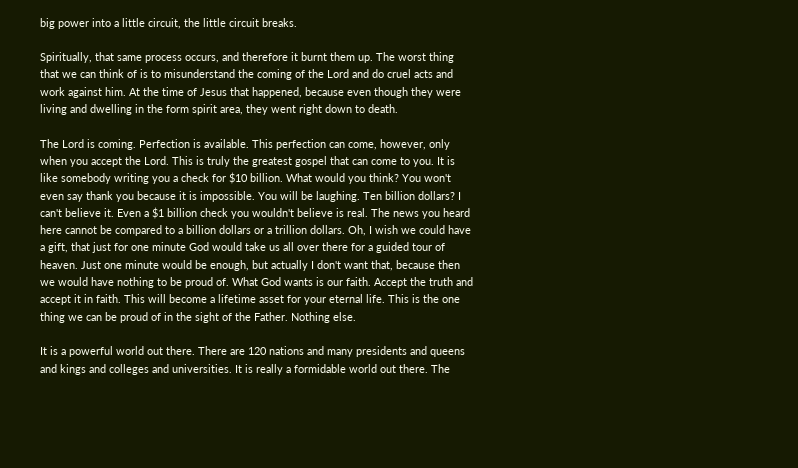big power into a little circuit, the little circuit breaks.

Spiritually, that same process occurs, and therefore it burnt them up. The worst thing that we can think of is to misunderstand the coming of the Lord and do cruel acts and work against him. At the time of Jesus that happened, because even though they were living and dwelling in the form spirit area, they went right down to death.

The Lord is coming. Perfection is available. This perfection can come, however, only when you accept the Lord. This is truly the greatest gospel that can come to you. It is like somebody writing you a check for $10 billion. What would you think? You won't even say thank you because it is impossible. You will be laughing. Ten billion dollars? I can't believe it. Even a $1 billion check you wouldn't believe is real. The news you heard here cannot be compared to a billion dollars or a trillion dollars. Oh, I wish we could have a gift, that just for one minute God would take us all over there for a guided tour of heaven. Just one minute would be enough, but actually I don't want that, because then we would have nothing to be proud of. What God wants is our faith. Accept the truth and accept it in faith. This will become a lifetime asset for your eternal life. This is the one thing we can be proud of in the sight of the Father. Nothing else.

It is a powerful world out there. There are 120 nations and many presidents and queens and kings and colleges and universities. It is really a formidable world out there. The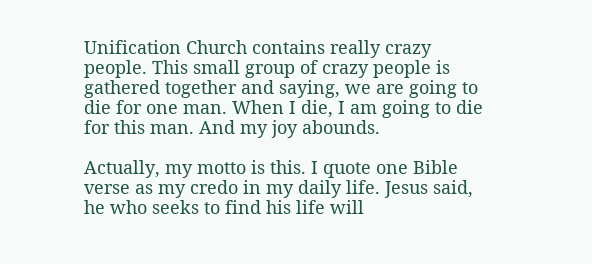Unification Church contains really crazy people. This small group of crazy people is gathered together and saying, we are going to die for one man. When I die, I am going to die for this man. And my joy abounds.

Actually, my motto is this. I quote one Bible verse as my credo in my daily life. Jesus said, he who seeks to find his life will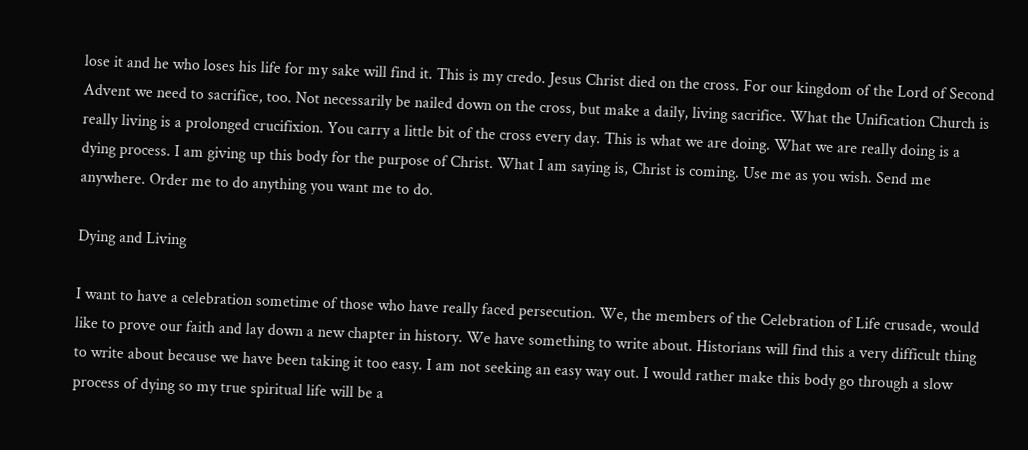lose it and he who loses his life for my sake will find it. This is my credo. Jesus Christ died on the cross. For our kingdom of the Lord of Second Advent we need to sacrifice, too. Not necessarily be nailed down on the cross, but make a daily, living sacrifice. What the Unification Church is really living is a prolonged crucifixion. You carry a little bit of the cross every day. This is what we are doing. What we are really doing is a dying process. I am giving up this body for the purpose of Christ. What I am saying is, Christ is coming. Use me as you wish. Send me anywhere. Order me to do anything you want me to do.

Dying and Living

I want to have a celebration sometime of those who have really faced persecution. We, the members of the Celebration of Life crusade, would like to prove our faith and lay down a new chapter in history. We have something to write about. Historians will find this a very difficult thing to write about because we have been taking it too easy. I am not seeking an easy way out. I would rather make this body go through a slow process of dying so my true spiritual life will be a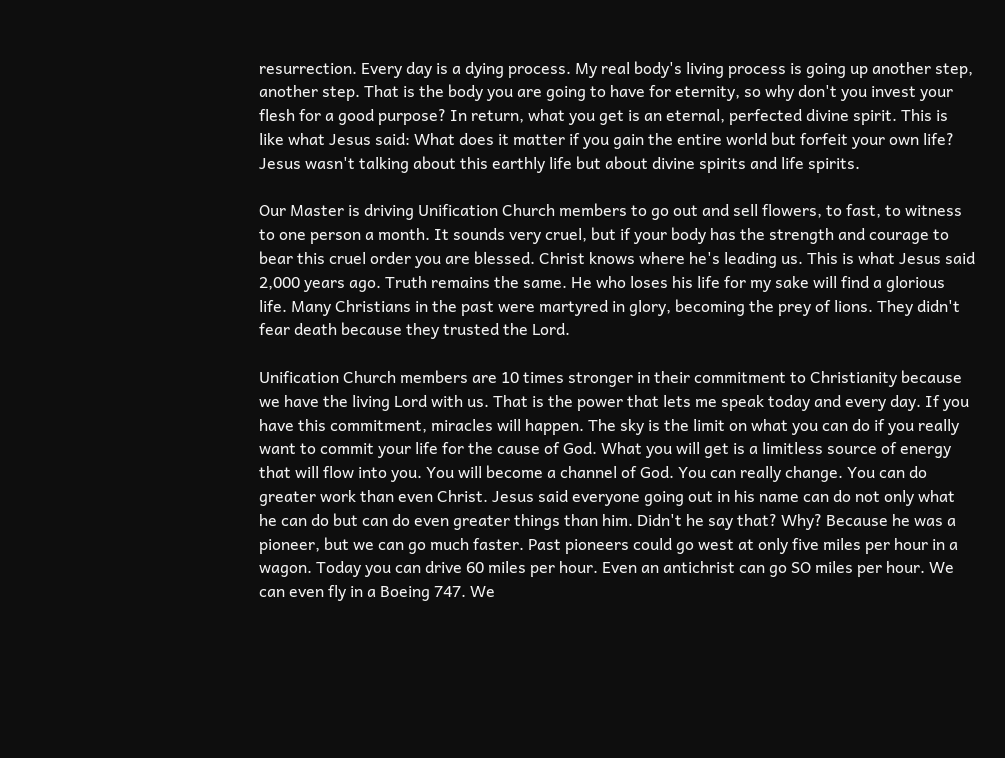resurrection. Every day is a dying process. My real body's living process is going up another step, another step. That is the body you are going to have for eternity, so why don't you invest your flesh for a good purpose? In return, what you get is an eternal, perfected divine spirit. This is like what Jesus said: What does it matter if you gain the entire world but forfeit your own life? Jesus wasn't talking about this earthly life but about divine spirits and life spirits.

Our Master is driving Unification Church members to go out and sell flowers, to fast, to witness to one person a month. It sounds very cruel, but if your body has the strength and courage to bear this cruel order you are blessed. Christ knows where he's leading us. This is what Jesus said 2,000 years ago. Truth remains the same. He who loses his life for my sake will find a glorious life. Many Christians in the past were martyred in glory, becoming the prey of lions. They didn't fear death because they trusted the Lord.

Unification Church members are 10 times stronger in their commitment to Christianity because we have the living Lord with us. That is the power that lets me speak today and every day. If you have this commitment, miracles will happen. The sky is the limit on what you can do if you really want to commit your life for the cause of God. What you will get is a limitless source of energy that will flow into you. You will become a channel of God. You can really change. You can do greater work than even Christ. Jesus said everyone going out in his name can do not only what he can do but can do even greater things than him. Didn't he say that? Why? Because he was a pioneer, but we can go much faster. Past pioneers could go west at only five miles per hour in a wagon. Today you can drive 60 miles per hour. Even an antichrist can go SO miles per hour. We can even fly in a Boeing 747. We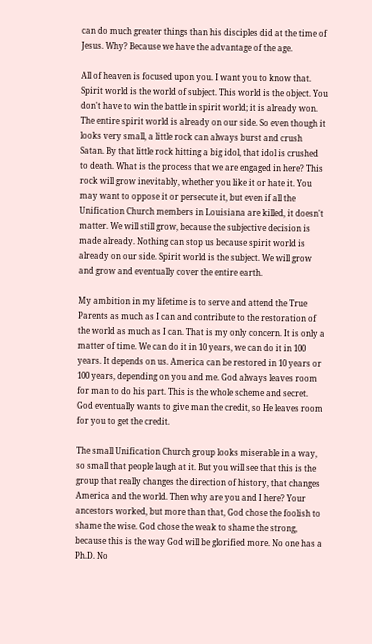can do much greater things than his disciples did at the time of Jesus. Why? Because we have the advantage of the age.

All of heaven is focused upon you. I want you to know that. Spirit world is the world of subject. This world is the object. You don't have to win the battle in spirit world; it is already won. The entire spirit world is already on our side. So even though it looks very small, a little rock can always burst and crush Satan. By that little rock hitting a big idol, that idol is crushed to death. What is the process that we are engaged in here? This rock will grow inevitably, whether you like it or hate it. You may want to oppose it or persecute it, but even if all the Unification Church members in Louisiana are killed, it doesn't matter. We will still grow, because the subjective decision is made already. Nothing can stop us because spirit world is already on our side. Spirit world is the subject. We will grow and grow and eventually cover the entire earth.

My ambition in my lifetime is to serve and attend the True Parents as much as I can and contribute to the restoration of the world as much as I can. That is my only concern. It is only a matter of time. We can do it in 10 years, we can do it in 100 years. It depends on us. America can be restored in 10 years or 100 years, depending on you and me. God always leaves room for man to do his part. This is the whole scheme and secret. God eventually wants to give man the credit, so He leaves room for you to get the credit.

The small Unification Church group looks miserable in a way, so small that people laugh at it. But you will see that this is the group that really changes the direction of history, that changes America and the world. Then why are you and I here? Your ancestors worked, but more than that, God chose the foolish to shame the wise. God chose the weak to shame the strong, because this is the way God will be glorified more. No one has a Ph.D. No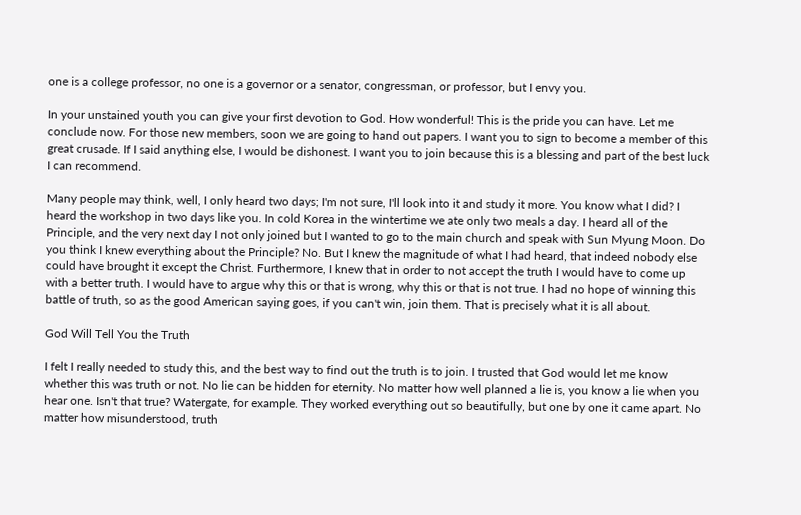one is a college professor, no one is a governor or a senator, congressman, or professor, but I envy you.

In your unstained youth you can give your first devotion to God. How wonderful! This is the pride you can have. Let me conclude now. For those new members, soon we are going to hand out papers. I want you to sign to become a member of this great crusade. If I said anything else, I would be dishonest. I want you to join because this is a blessing and part of the best luck I can recommend.

Many people may think, well, I only heard two days; I'm not sure, I'll look into it and study it more. You know what I did? I heard the workshop in two days like you. In cold Korea in the wintertime we ate only two meals a day. I heard all of the Principle, and the very next day I not only joined but I wanted to go to the main church and speak with Sun Myung Moon. Do you think I knew everything about the Principle? No. But I knew the magnitude of what I had heard, that indeed nobody else could have brought it except the Christ. Furthermore, I knew that in order to not accept the truth I would have to come up with a better truth. I would have to argue why this or that is wrong, why this or that is not true. I had no hope of winning this battle of truth, so as the good American saying goes, if you can't win, join them. That is precisely what it is all about.

God Will Tell You the Truth

I felt I really needed to study this, and the best way to find out the truth is to join. I trusted that God would let me know whether this was truth or not. No lie can be hidden for eternity. No matter how well planned a lie is, you know a lie when you hear one. Isn't that true? Watergate, for example. They worked everything out so beautifully, but one by one it came apart. No matter how misunderstood, truth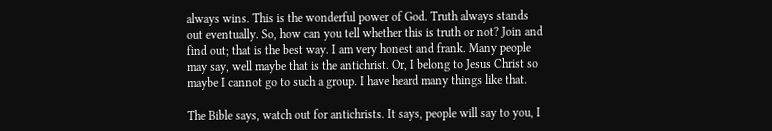always wins. This is the wonderful power of God. Truth always stands out eventually. So, how can you tell whether this is truth or not? Join and find out; that is the best way. I am very honest and frank. Many people may say, well maybe that is the antichrist. Or, I belong to Jesus Christ so maybe I cannot go to such a group. I have heard many things like that.

The Bible says, watch out for antichrists. It says, people will say to you, I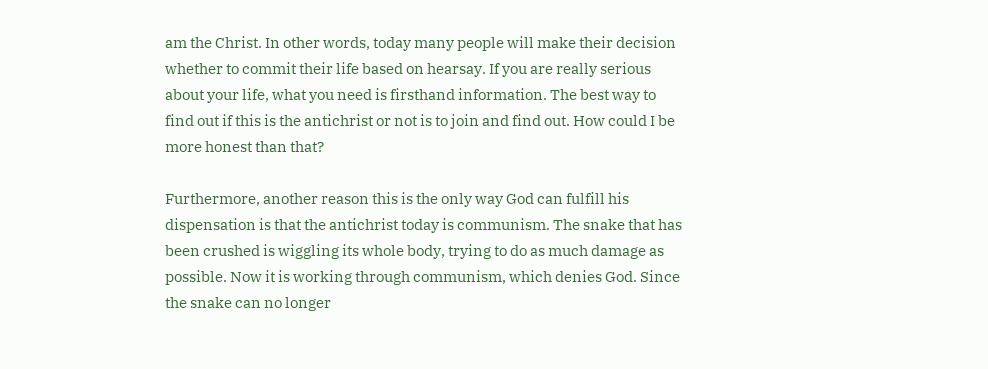am the Christ. In other words, today many people will make their decision whether to commit their life based on hearsay. If you are really serious about your life, what you need is firsthand information. The best way to find out if this is the antichrist or not is to join and find out. How could I be more honest than that?

Furthermore, another reason this is the only way God can fulfill his dispensation is that the antichrist today is communism. The snake that has been crushed is wiggling its whole body, trying to do as much damage as possible. Now it is working through communism, which denies God. Since the snake can no longer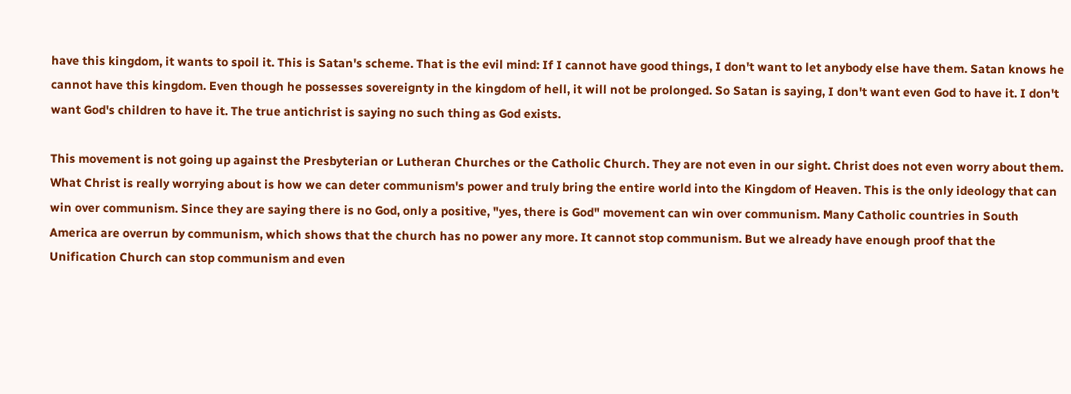have this kingdom, it wants to spoil it. This is Satan's scheme. That is the evil mind: If I cannot have good things, I don't want to let anybody else have them. Satan knows he cannot have this kingdom. Even though he possesses sovereignty in the kingdom of hell, it will not be prolonged. So Satan is saying, I don't want even God to have it. I don't want God's children to have it. The true antichrist is saying no such thing as God exists.

This movement is not going up against the Presbyterian or Lutheran Churches or the Catholic Church. They are not even in our sight. Christ does not even worry about them. What Christ is really worrying about is how we can deter communism's power and truly bring the entire world into the Kingdom of Heaven. This is the only ideology that can win over communism. Since they are saying there is no God, only a positive, "yes, there is God" movement can win over communism. Many Catholic countries in South America are overrun by communism, which shows that the church has no power any more. It cannot stop communism. But we already have enough proof that the Unification Church can stop communism and even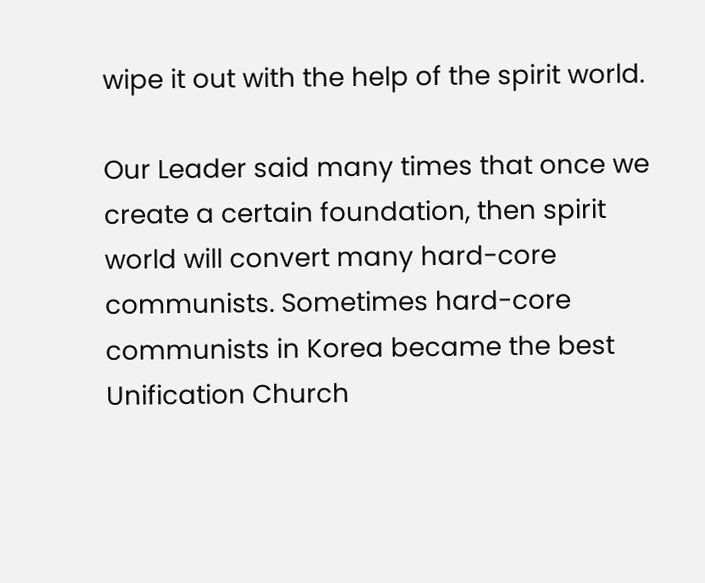wipe it out with the help of the spirit world.

Our Leader said many times that once we create a certain foundation, then spirit world will convert many hard-core communists. Sometimes hard-core communists in Korea became the best Unification Church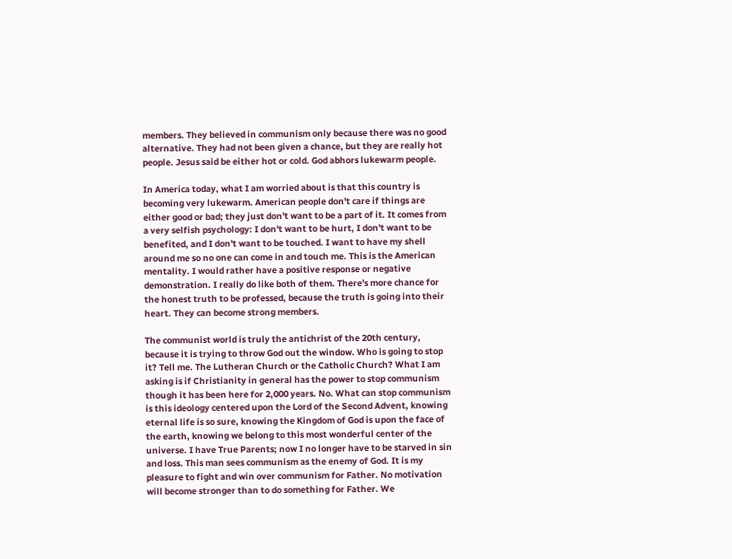members. They believed in communism only because there was no good alternative. They had not been given a chance, but they are really hot people. Jesus said be either hot or cold. God abhors lukewarm people.

In America today, what I am worried about is that this country is becoming very lukewarm. American people don't care if things are either good or bad; they just don't want to be a part of it. It comes from a very selfish psychology: I don't want to be hurt, I don't want to be benefited, and I don't want to be touched. I want to have my shell around me so no one can come in and touch me. This is the American mentality. I would rather have a positive response or negative demonstration. I really do like both of them. There's more chance for the honest truth to be professed, because the truth is going into their heart. They can become strong members.

The communist world is truly the antichrist of the 20th century, because it is trying to throw God out the window. Who is going to stop it? Tell me. The Lutheran Church or the Catholic Church? What I am asking is if Christianity in general has the power to stop communism though it has been here for 2,000 years. No. What can stop communism is this ideology centered upon the Lord of the Second Advent, knowing eternal life is so sure, knowing the Kingdom of God is upon the face of the earth, knowing we belong to this most wonderful center of the universe. I have True Parents; now I no longer have to be starved in sin and loss. This man sees communism as the enemy of God. It is my pleasure to fight and win over communism for Father. No motivation will become stronger than to do something for Father. We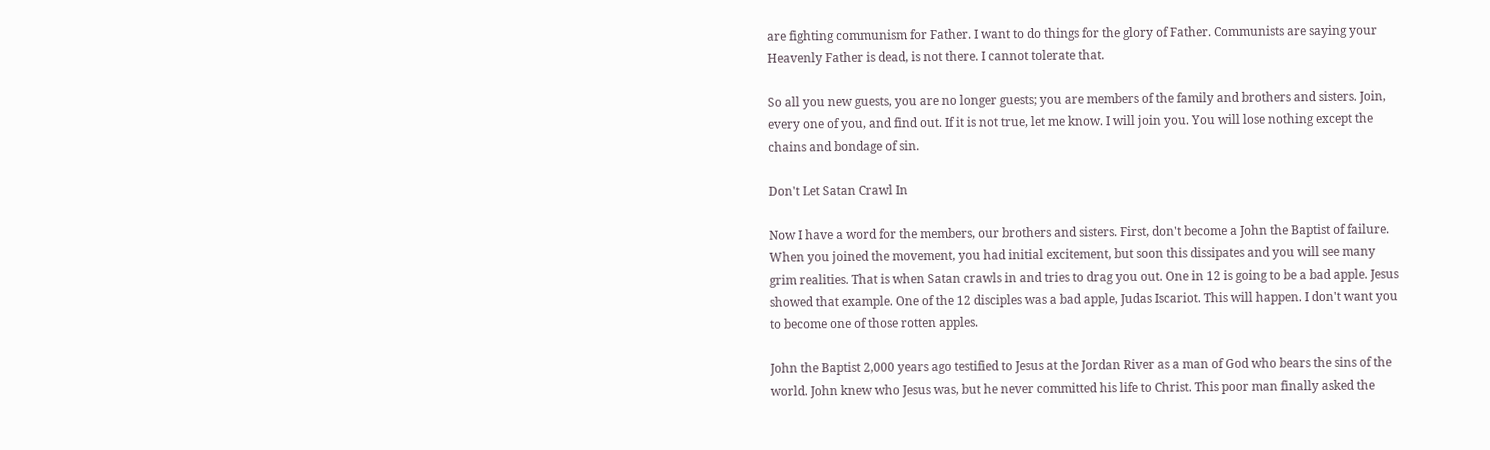are fighting communism for Father. I want to do things for the glory of Father. Communists are saying your Heavenly Father is dead, is not there. I cannot tolerate that.

So all you new guests, you are no longer guests; you are members of the family and brothers and sisters. Join, every one of you, and find out. If it is not true, let me know. I will join you. You will lose nothing except the chains and bondage of sin.

Don't Let Satan Crawl In

Now I have a word for the members, our brothers and sisters. First, don't become a John the Baptist of failure. When you joined the movement, you had initial excitement, but soon this dissipates and you will see many grim realities. That is when Satan crawls in and tries to drag you out. One in 12 is going to be a bad apple. Jesus showed that example. One of the 12 disciples was a bad apple, Judas Iscariot. This will happen. I don't want you to become one of those rotten apples.

John the Baptist 2,000 years ago testified to Jesus at the Jordan River as a man of God who bears the sins of the world. John knew who Jesus was, but he never committed his life to Christ. This poor man finally asked the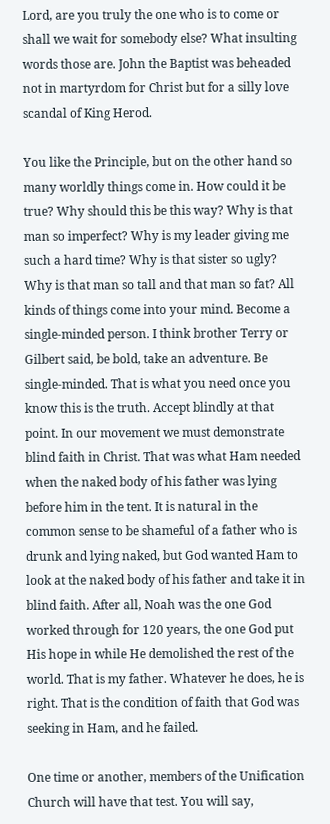Lord, are you truly the one who is to come or shall we wait for somebody else? What insulting words those are. John the Baptist was beheaded not in martyrdom for Christ but for a silly love scandal of King Herod.

You like the Principle, but on the other hand so many worldly things come in. How could it be true? Why should this be this way? Why is that man so imperfect? Why is my leader giving me such a hard time? Why is that sister so ugly? Why is that man so tall and that man so fat? All kinds of things come into your mind. Become a single-minded person. I think brother Terry or Gilbert said, be bold, take an adventure. Be single-minded. That is what you need once you know this is the truth. Accept blindly at that point. In our movement we must demonstrate blind faith in Christ. That was what Ham needed when the naked body of his father was lying before him in the tent. It is natural in the common sense to be shameful of a father who is drunk and lying naked, but God wanted Ham to look at the naked body of his father and take it in blind faith. After all, Noah was the one God worked through for 120 years, the one God put His hope in while He demolished the rest of the world. That is my father. Whatever he does, he is right. That is the condition of faith that God was seeking in Ham, and he failed.

One time or another, members of the Unification Church will have that test. You will say,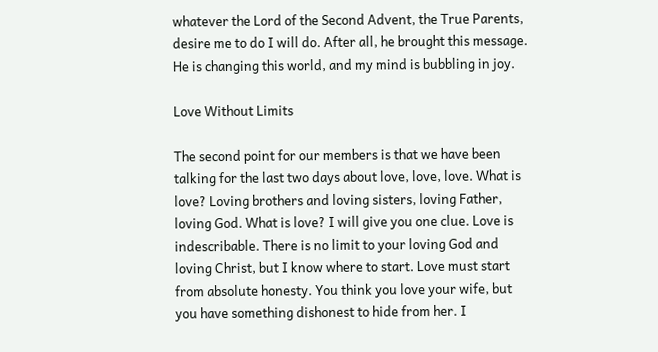whatever the Lord of the Second Advent, the True Parents, desire me to do I will do. After all, he brought this message. He is changing this world, and my mind is bubbling in joy.

Love Without Limits

The second point for our members is that we have been talking for the last two days about love, love, love. What is love? Loving brothers and loving sisters, loving Father, loving God. What is love? I will give you one clue. Love is indescribable. There is no limit to your loving God and loving Christ, but I know where to start. Love must start from absolute honesty. You think you love your wife, but you have something dishonest to hide from her. I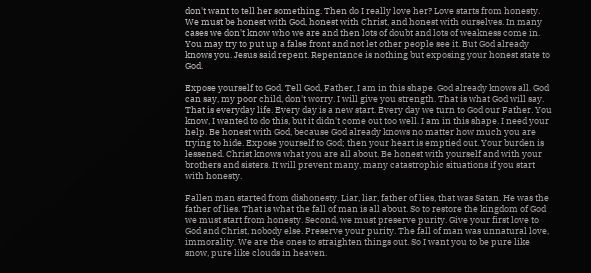don't want to tell her something. Then do I really love her? Love starts from honesty. We must be honest with God, honest with Christ, and honest with ourselves. In many cases we don't know who we are and then lots of doubt and lots of weakness come in. You may try to put up a false front and not let other people see it. But God already knows you. Jesus said repent. Repentance is nothing but exposing your honest state to God.

Expose yourself to God. Tell God, Father, I am in this shape. God already knows all. God can say, my poor child, don't worry. I will give you strength. That is what God will say. That is everyday life. Every day is a new start. Every day we turn to God our Father. You know, I wanted to do this, but it didn't come out too well. I am in this shape. I need your help. Be honest with God, because God already knows no matter how much you are trying to hide. Expose yourself to God; then your heart is emptied out. Your burden is lessened. Christ knows what you are all about. Be honest with yourself and with your brothers and sisters. It will prevent many, many catastrophic situations if you start with honesty.

Fallen man started from dishonesty. Liar, liar, father of lies, that was Satan. He was the father of lies. That is what the fall of man is all about. So to restore the kingdom of God we must start from honesty. Second, we must preserve purity. Give your first love to God and Christ, nobody else. Preserve your purity. The fall of man was unnatural love, immorality. We are the ones to straighten things out. So I want you to be pure like snow, pure like clouds in heaven.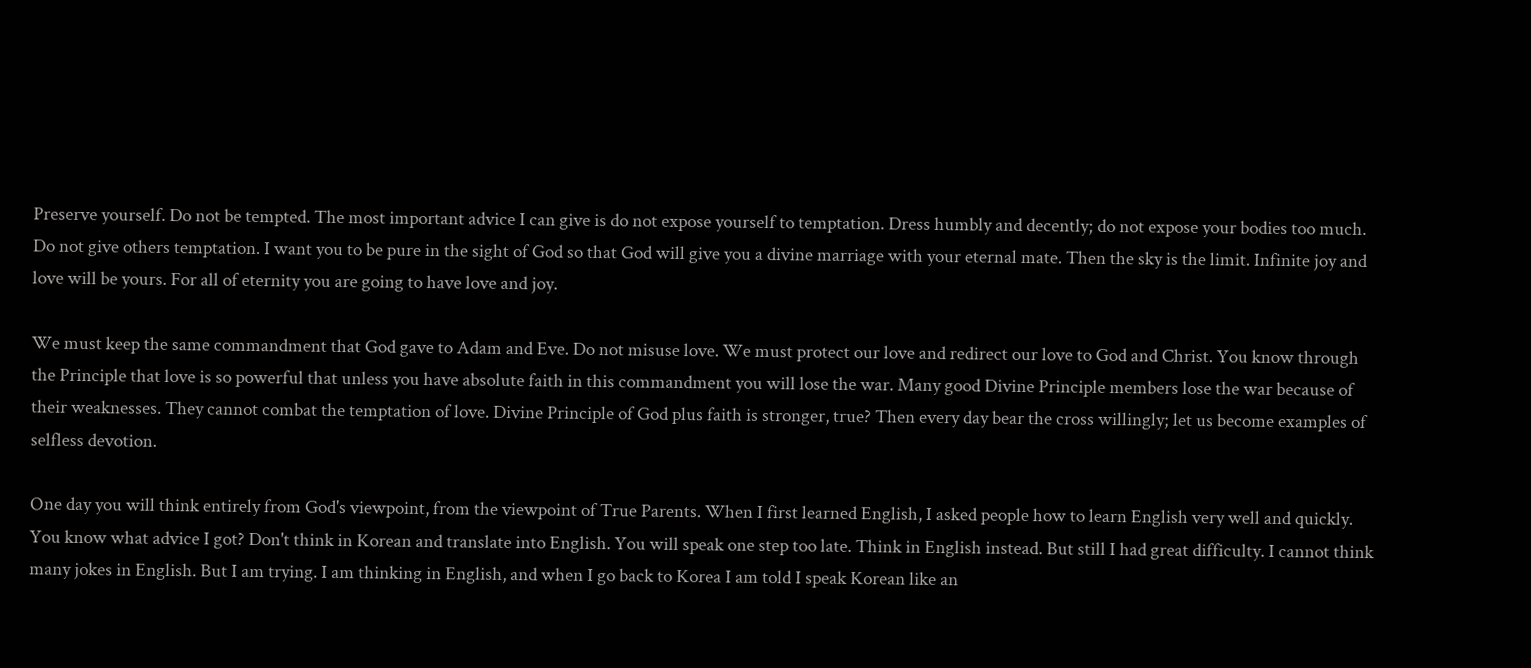Preserve yourself. Do not be tempted. The most important advice I can give is do not expose yourself to temptation. Dress humbly and decently; do not expose your bodies too much. Do not give others temptation. I want you to be pure in the sight of God so that God will give you a divine marriage with your eternal mate. Then the sky is the limit. Infinite joy and love will be yours. For all of eternity you are going to have love and joy.

We must keep the same commandment that God gave to Adam and Eve. Do not misuse love. We must protect our love and redirect our love to God and Christ. You know through the Principle that love is so powerful that unless you have absolute faith in this commandment you will lose the war. Many good Divine Principle members lose the war because of their weaknesses. They cannot combat the temptation of love. Divine Principle of God plus faith is stronger, true? Then every day bear the cross willingly; let us become examples of selfless devotion.

One day you will think entirely from God's viewpoint, from the viewpoint of True Parents. When I first learned English, I asked people how to learn English very well and quickly. You know what advice I got? Don't think in Korean and translate into English. You will speak one step too late. Think in English instead. But still I had great difficulty. I cannot think many jokes in English. But I am trying. I am thinking in English, and when I go back to Korea I am told I speak Korean like an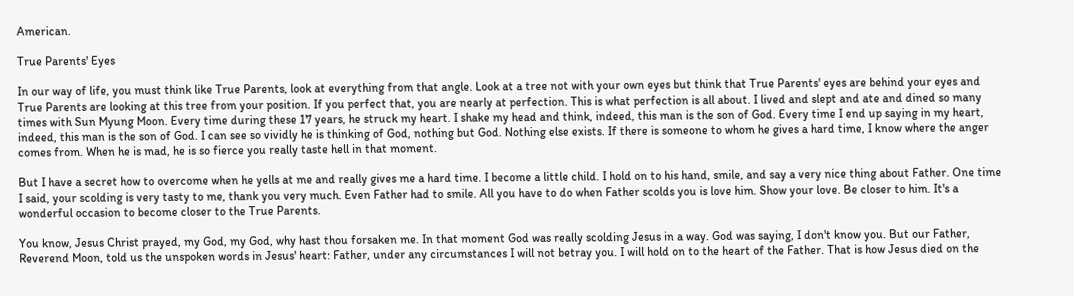American.

True Parents' Eyes

In our way of life, you must think like True Parents, look at everything from that angle. Look at a tree not with your own eyes but think that True Parents' eyes are behind your eyes and True Parents are looking at this tree from your position. If you perfect that, you are nearly at perfection. This is what perfection is all about. I lived and slept and ate and dined so many times with Sun Myung Moon. Every time during these 17 years, he struck my heart. I shake my head and think, indeed, this man is the son of God. Every time I end up saying in my heart, indeed, this man is the son of God. I can see so vividly he is thinking of God, nothing but God. Nothing else exists. If there is someone to whom he gives a hard time, I know where the anger comes from. When he is mad, he is so fierce you really taste hell in that moment.

But I have a secret how to overcome when he yells at me and really gives me a hard time. I become a little child. I hold on to his hand, smile, and say a very nice thing about Father. One time I said, your scolding is very tasty to me, thank you very much. Even Father had to smile. All you have to do when Father scolds you is love him. Show your love. Be closer to him. It's a wonderful occasion to become closer to the True Parents.

You know, Jesus Christ prayed, my God, my God, why hast thou forsaken me. In that moment God was really scolding Jesus in a way. God was saying, I don't know you. But our Father, Reverend Moon, told us the unspoken words in Jesus' heart: Father, under any circumstances I will not betray you. I will hold on to the heart of the Father. That is how Jesus died on the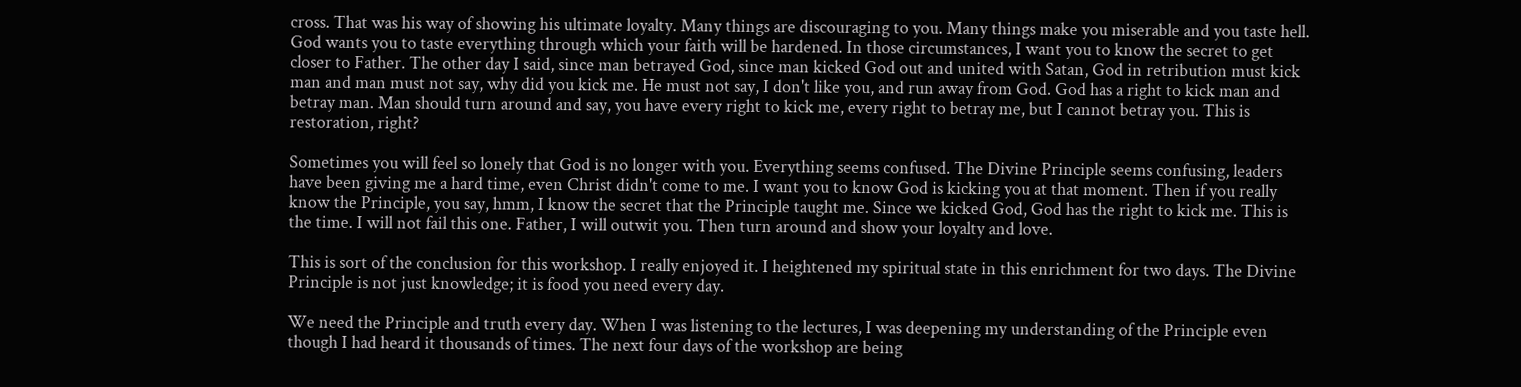cross. That was his way of showing his ultimate loyalty. Many things are discouraging to you. Many things make you miserable and you taste hell. God wants you to taste everything through which your faith will be hardened. In those circumstances, I want you to know the secret to get closer to Father. The other day I said, since man betrayed God, since man kicked God out and united with Satan, God in retribution must kick man and man must not say, why did you kick me. He must not say, I don't like you, and run away from God. God has a right to kick man and betray man. Man should turn around and say, you have every right to kick me, every right to betray me, but I cannot betray you. This is restoration, right?

Sometimes you will feel so lonely that God is no longer with you. Everything seems confused. The Divine Principle seems confusing, leaders have been giving me a hard time, even Christ didn't come to me. I want you to know God is kicking you at that moment. Then if you really know the Principle, you say, hmm, I know the secret that the Principle taught me. Since we kicked God, God has the right to kick me. This is the time. I will not fail this one. Father, I will outwit you. Then turn around and show your loyalty and love.

This is sort of the conclusion for this workshop. I really enjoyed it. I heightened my spiritual state in this enrichment for two days. The Divine Principle is not just knowledge; it is food you need every day.

We need the Principle and truth every day. When I was listening to the lectures, I was deepening my understanding of the Principle even though I had heard it thousands of times. The next four days of the workshop are being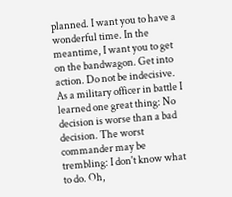planned. I want you to have a wonderful time. In the meantime, I want you to get on the bandwagon. Get into action. Do not be indecisive. As a military officer in battle I learned one great thing: No decision is worse than a bad decision. The worst commander may be trembling: I don't know what to do. Oh,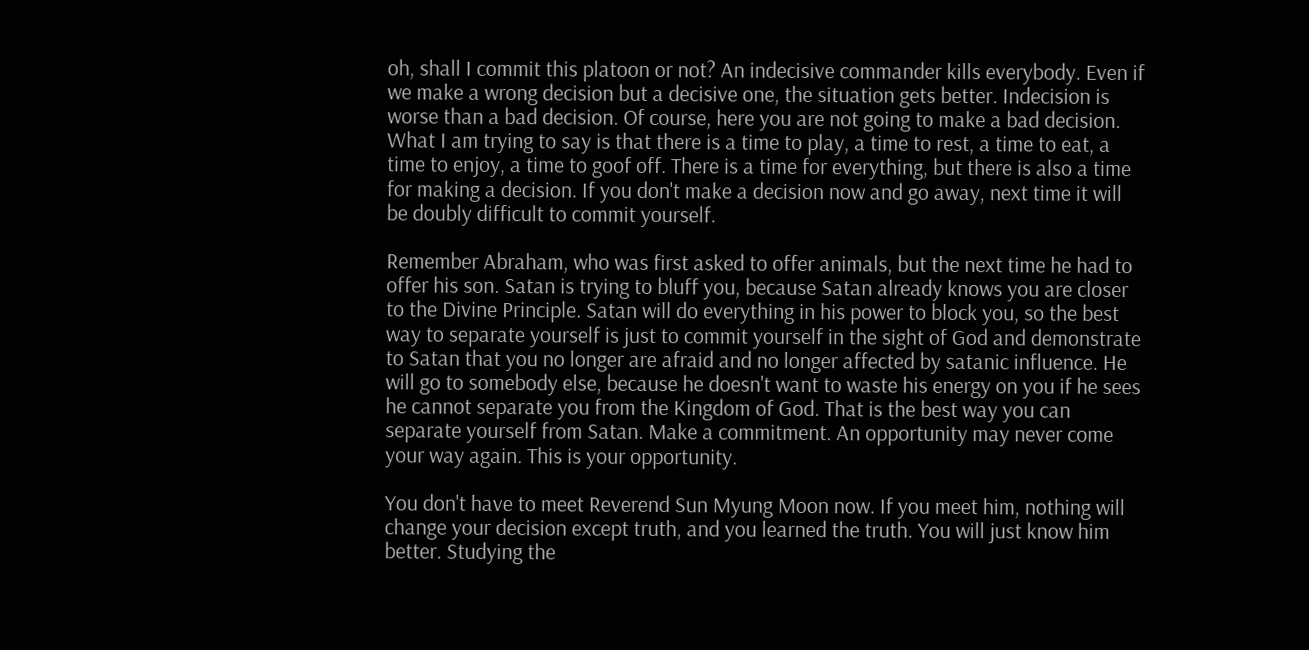oh, shall I commit this platoon or not? An indecisive commander kills everybody. Even if we make a wrong decision but a decisive one, the situation gets better. Indecision is worse than a bad decision. Of course, here you are not going to make a bad decision. What I am trying to say is that there is a time to play, a time to rest, a time to eat, a time to enjoy, a time to goof off. There is a time for everything, but there is also a time for making a decision. If you don't make a decision now and go away, next time it will be doubly difficult to commit yourself.

Remember Abraham, who was first asked to offer animals, but the next time he had to offer his son. Satan is trying to bluff you, because Satan already knows you are closer to the Divine Principle. Satan will do everything in his power to block you, so the best way to separate yourself is just to commit yourself in the sight of God and demonstrate to Satan that you no longer are afraid and no longer affected by satanic influence. He will go to somebody else, because he doesn't want to waste his energy on you if he sees he cannot separate you from the Kingdom of God. That is the best way you can separate yourself from Satan. Make a commitment. An opportunity may never come your way again. This is your opportunity.

You don't have to meet Reverend Sun Myung Moon now. If you meet him, nothing will change your decision except truth, and you learned the truth. You will just know him better. Studying the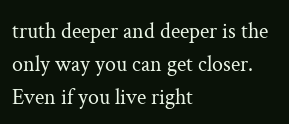truth deeper and deeper is the only way you can get closer. Even if you live right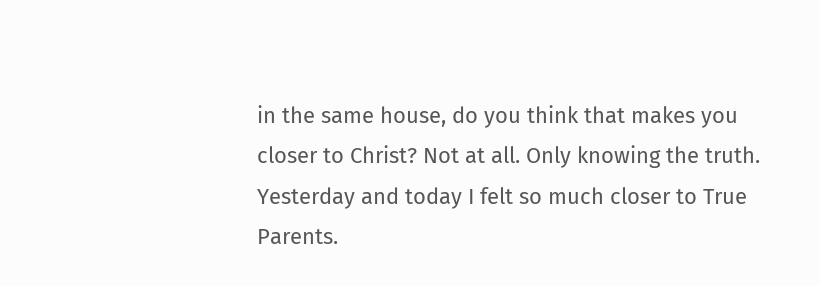in the same house, do you think that makes you closer to Christ? Not at all. Only knowing the truth. Yesterday and today I felt so much closer to True Parents.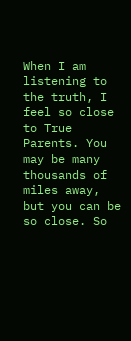When I am listening to the truth, I feel so close to True Parents. You may be many thousands of miles away, but you can be so close. So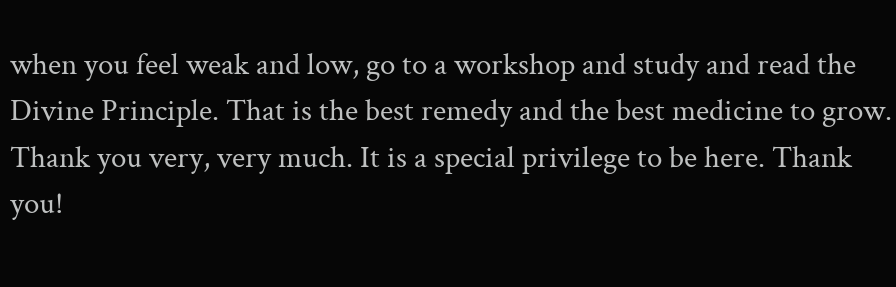when you feel weak and low, go to a workshop and study and read the Divine Principle. That is the best remedy and the best medicine to grow. Thank you very, very much. It is a special privilege to be here. Thank you!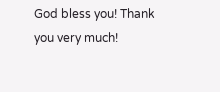God bless you! Thank you very much!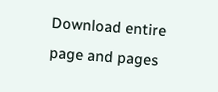Download entire page and pages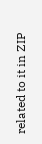related to it in ZIP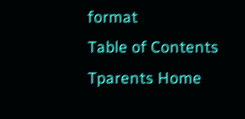format
Table of Contents
Tparents Home